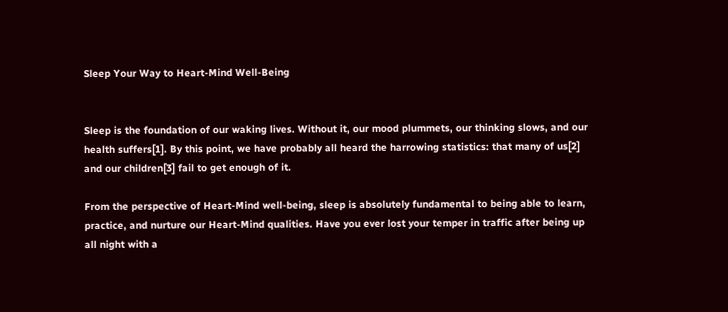Sleep Your Way to Heart-Mind Well-Being


Sleep is the foundation of our waking lives. Without it, our mood plummets, our thinking slows, and our health suffers[1]. By this point, we have probably all heard the harrowing statistics: that many of us[2] and our children[3] fail to get enough of it.

From the perspective of Heart-Mind well-being, sleep is absolutely fundamental to being able to learn, practice, and nurture our Heart-Mind qualities. Have you ever lost your temper in traffic after being up all night with a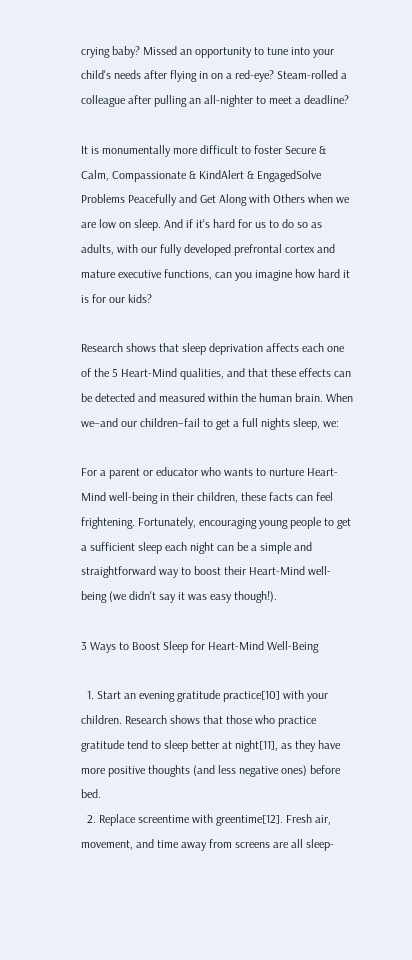crying baby? Missed an opportunity to tune into your child's needs after flying in on a red-eye? Steam-rolled a colleague after pulling an all-nighter to meet a deadline?

It is monumentally more difficult to foster Secure & Calm, Compassionate & KindAlert & EngagedSolve Problems Peacefully and Get Along with Others when we are low on sleep. And if it's hard for us to do so as adults, with our fully developed prefrontal cortex and mature executive functions, can you imagine how hard it is for our kids?

Research shows that sleep deprivation affects each one of the 5 Heart-Mind qualities, and that these effects can be detected and measured within the human brain. When we–and our children–fail to get a full nights sleep, we:

For a parent or educator who wants to nurture Heart-Mind well-being in their children, these facts can feel frightening. Fortunately, encouraging young people to get a sufficient sleep each night can be a simple and straightforward way to boost their Heart-Mind well-being (we didn't say it was easy though!).

3 Ways to Boost Sleep for Heart-Mind Well-Being

  1. Start an evening gratitude practice[10] with your children. Research shows that those who practice gratitude tend to sleep better at night[11], as they have more positive thoughts (and less negative ones) before bed.
  2. Replace screentime with greentime[12]. Fresh air, movement, and time away from screens are all sleep-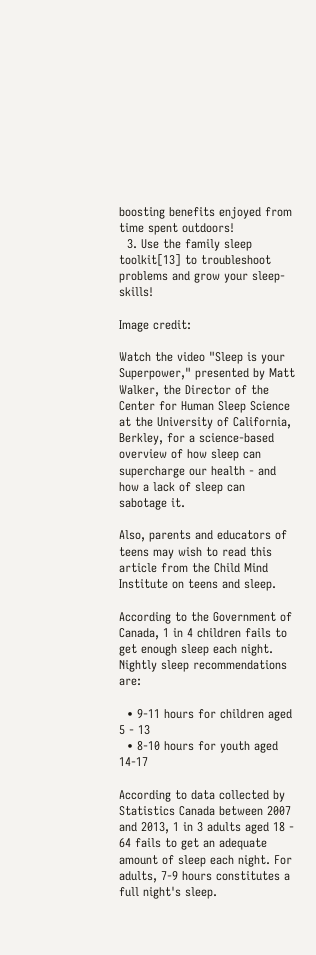boosting benefits enjoyed from time spent outdoors!
  3. Use the family sleep toolkit[13] to troubleshoot problems and grow your sleep-skills!

Image credit:

Watch the video "Sleep is your Superpower," presented by Matt Walker, the Director of the Center for Human Sleep Science at the University of California, Berkley, for a science-based overview of how sleep can supercharge our health - and how a lack of sleep can sabotage it.

Also, parents and educators of teens may wish to read this article from the Child Mind Institute on teens and sleep.

According to the Government of Canada, 1 in 4 children fails to get enough sleep each night. Nightly sleep recommendations are:

  • 9-11 hours for children aged 5 - 13
  • 8-10 hours for youth aged 14-17

According to data collected by Statistics Canada between 2007 and 2013, 1 in 3 adults aged 18 - 64 fails to get an adequate amount of sleep each night. For adults, 7-9 hours constitutes a full night's sleep.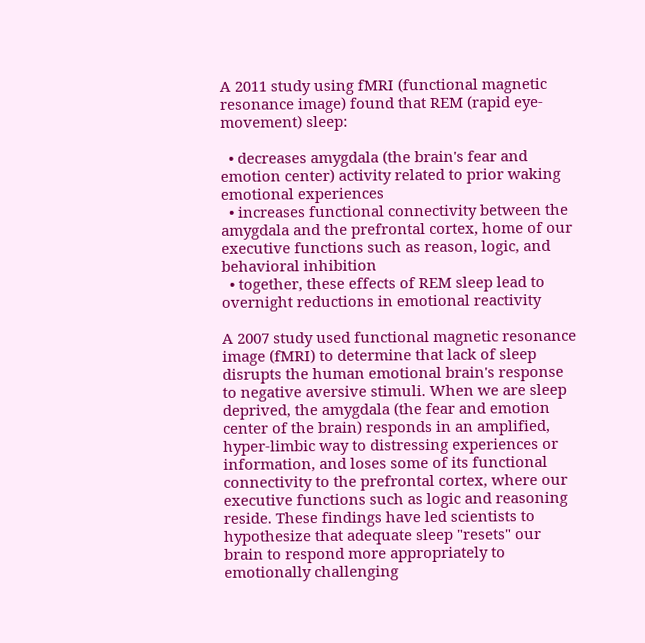A 2011 study using fMRI (functional magnetic resonance image) found that REM (rapid eye-movement) sleep:

  • decreases amygdala (the brain's fear and emotion center) activity related to prior waking emotional experiences
  • increases functional connectivity between the amygdala and the prefrontal cortex, home of our executive functions such as reason, logic, and behavioral inhibition
  • together, these effects of REM sleep lead to overnight reductions in emotional reactivity

A 2007 study used functional magnetic resonance image (fMRI) to determine that lack of sleep disrupts the human emotional brain's response to negative aversive stimuli. When we are sleep deprived, the amygdala (the fear and emotion center of the brain) responds in an amplified, hyper-limbic way to distressing experiences or information, and loses some of its functional connectivity to the prefrontal cortex, where our executive functions such as logic and reasoning reside. These findings have led scientists to hypothesize that adequate sleep "resets" our brain to respond more appropriately to emotionally challenging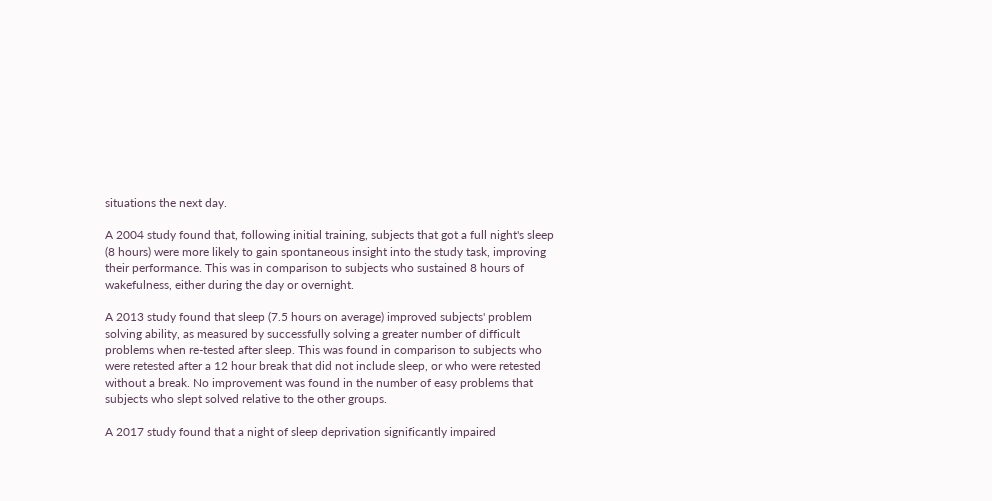situations the next day.

A 2004 study found that, following initial training, subjects that got a full night's sleep (8 hours) were more likely to gain spontaneous insight into the study task, improving their performance. This was in comparison to subjects who sustained 8 hours of wakefulness, either during the day or overnight.

A 2013 study found that sleep (7.5 hours on average) improved subjects' problem solving ability, as measured by successfully solving a greater number of difficult problems when re-tested after sleep. This was found in comparison to subjects who were retested after a 12 hour break that did not include sleep, or who were retested without a break. No improvement was found in the number of easy problems that subjects who slept solved relative to the other groups.

A 2017 study found that a night of sleep deprivation significantly impaired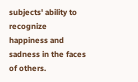subjects' ability to recognize happiness and sadness in the faces of others.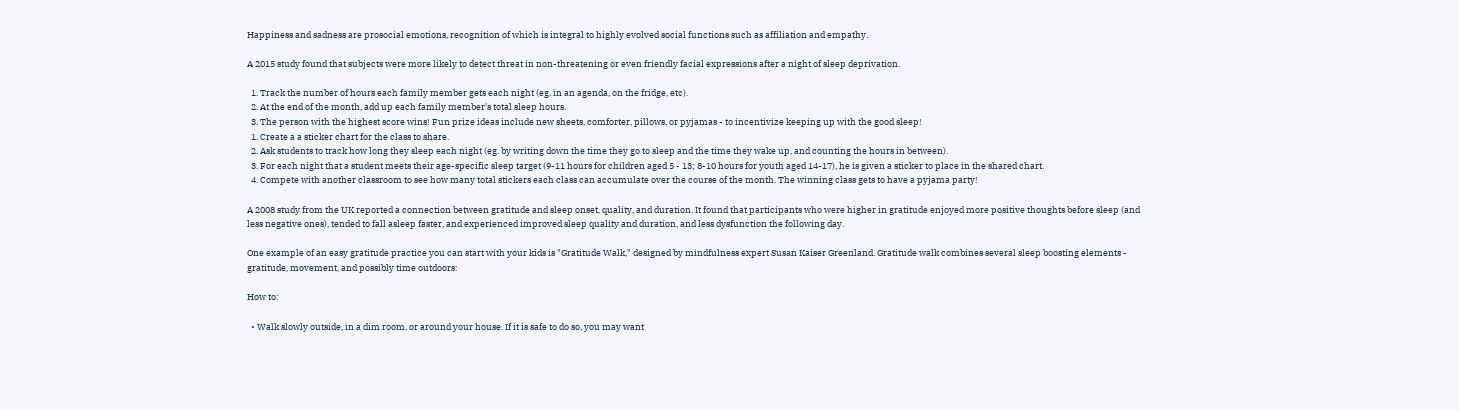Happiness and sadness are prosocial emotions, recognition of which is integral to highly evolved social functions such as affiliation and empathy.

A 2015 study found that subjects were more likely to detect threat in non-threatening or even friendly facial expressions after a night of sleep deprivation.

  1. Track the number of hours each family member gets each night (eg. in an agenda, on the fridge, etc).
  2. At the end of the month, add up each family member's total sleep hours.
  3. The person with the highest score wins! Fun prize ideas include new sheets, comforter, pillows, or pyjamas - to incentivize keeping up with the good sleep!
  1. Create a a sticker chart for the class to share.
  2. Ask students to track how long they sleep each night (eg. by writing down the time they go to sleep and the time they wake up, and counting the hours in between).
  3. For each night that a student meets their age-specific sleep target (9-11 hours for children aged 5 - 13; 8-10 hours for youth aged 14-17), he is given a sticker to place in the shared chart.
  4. Compete with another classroom to see how many total stickers each class can accumulate over the course of the month. The winning class gets to have a pyjama party!

A 2008 study from the UK reported a connection between gratitude and sleep onset, quality, and duration. It found that participants who were higher in gratitude enjoyed more positive thoughts before sleep (and less negative ones), tended to fall asleep faster, and experienced improved sleep quality and duration, and less dysfunction the following day.

One example of an easy gratitude practice you can start with your kids is "Gratitude Walk," designed by mindfulness expert Susan Kaiser Greenland. Gratitude walk combines several sleep boosting elements - gratitude, movement, and possibly time outdoors:

How to:

  • Walk slowly outside, in a dim room, or around your house. If it is safe to do so, you may want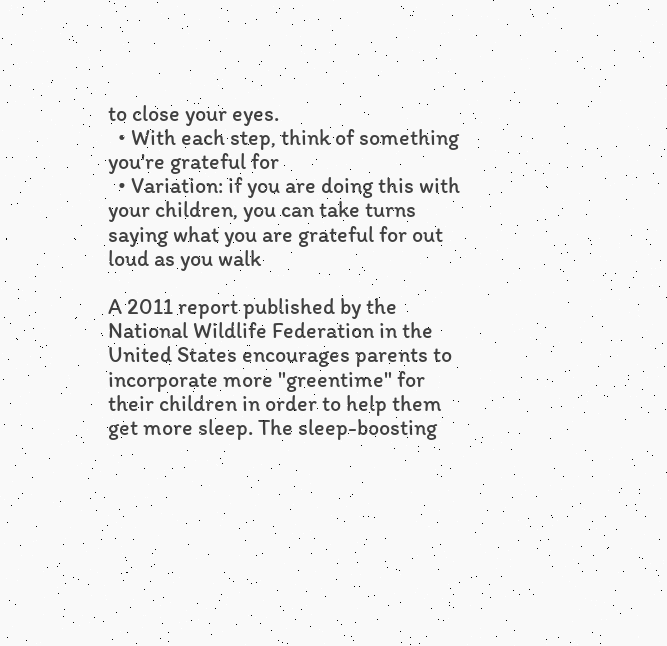to close your eyes.
  • With each step, think of something you're grateful for
  • Variation: if you are doing this with your children, you can take turns saying what you are grateful for out loud as you walk

A 2011 report published by the National Wildlife Federation in the United States encourages parents to incorporate more "greentime" for their children in order to help them get more sleep. The sleep-boosting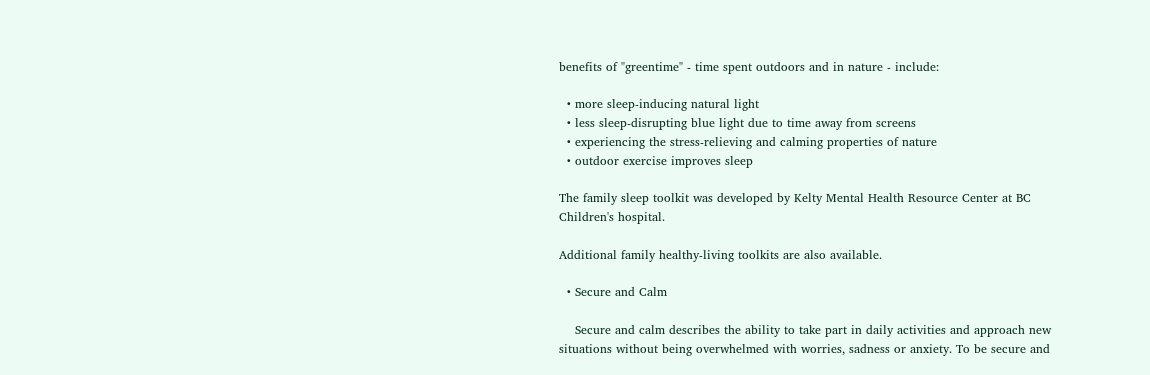benefits of "greentime" - time spent outdoors and in nature - include:

  • more sleep-inducing natural light
  • less sleep-disrupting blue light due to time away from screens
  • experiencing the stress-relieving and calming properties of nature
  • outdoor exercise improves sleep

The family sleep toolkit was developed by Kelty Mental Health Resource Center at BC Children's hospital.

Additional family healthy-living toolkits are also available.

  • Secure and Calm

    Secure and calm describes the ability to take part in daily activities and approach new situations without being overwhelmed with worries, sadness or anxiety. To be secure and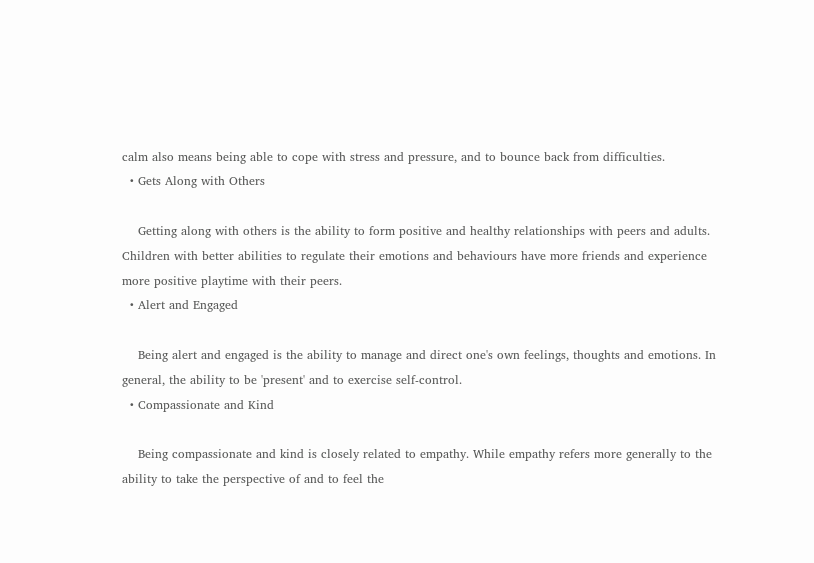calm also means being able to cope with stress and pressure, and to bounce back from difficulties.
  • Gets Along with Others

    Getting along with others is the ability to form positive and healthy relationships with peers and adults. Children with better abilities to regulate their emotions and behaviours have more friends and experience more positive playtime with their peers.
  • Alert and Engaged

    Being alert and engaged is the ability to manage and direct one's own feelings, thoughts and emotions. In general, the ability to be 'present' and to exercise self-control.
  • Compassionate and Kind

    Being compassionate and kind is closely related to empathy. While empathy refers more generally to the ability to take the perspective of and to feel the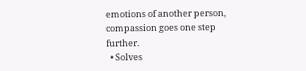emotions of another person, compassion goes one step further.
  • Solves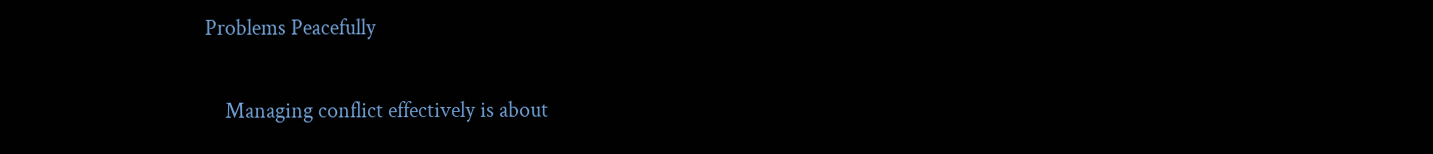Problems Peacefully

    Managing conflict effectively is about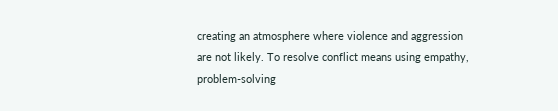creating an atmosphere where violence and aggression are not likely. To resolve conflict means using empathy, problem-solving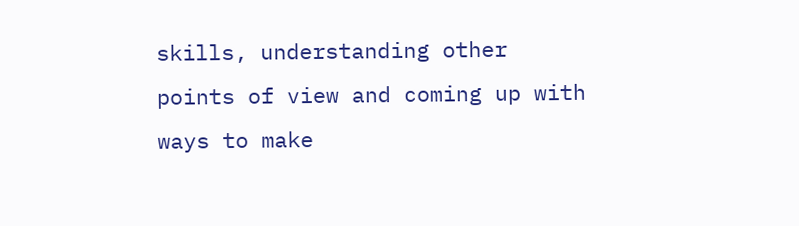skills, understanding other points of view and coming up with ways to make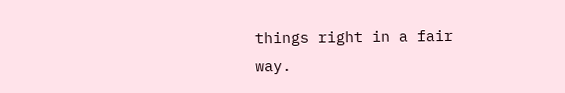things right in a fair way.